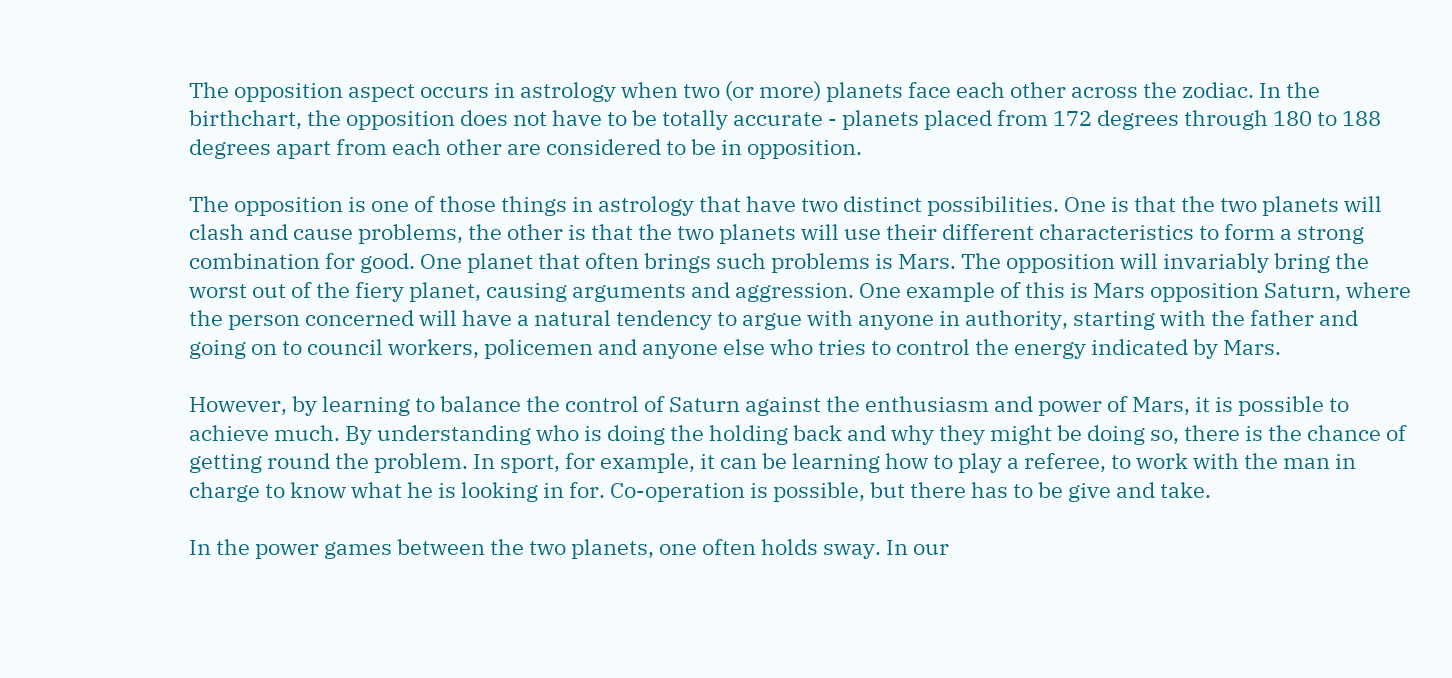The opposition aspect occurs in astrology when two (or more) planets face each other across the zodiac. In the birthchart, the opposition does not have to be totally accurate - planets placed from 172 degrees through 180 to 188 degrees apart from each other are considered to be in opposition.

The opposition is one of those things in astrology that have two distinct possibilities. One is that the two planets will clash and cause problems, the other is that the two planets will use their different characteristics to form a strong combination for good. One planet that often brings such problems is Mars. The opposition will invariably bring the worst out of the fiery planet, causing arguments and aggression. One example of this is Mars opposition Saturn, where the person concerned will have a natural tendency to argue with anyone in authority, starting with the father and going on to council workers, policemen and anyone else who tries to control the energy indicated by Mars.

However, by learning to balance the control of Saturn against the enthusiasm and power of Mars, it is possible to achieve much. By understanding who is doing the holding back and why they might be doing so, there is the chance of getting round the problem. In sport, for example, it can be learning how to play a referee, to work with the man in charge to know what he is looking in for. Co-operation is possible, but there has to be give and take.

In the power games between the two planets, one often holds sway. In our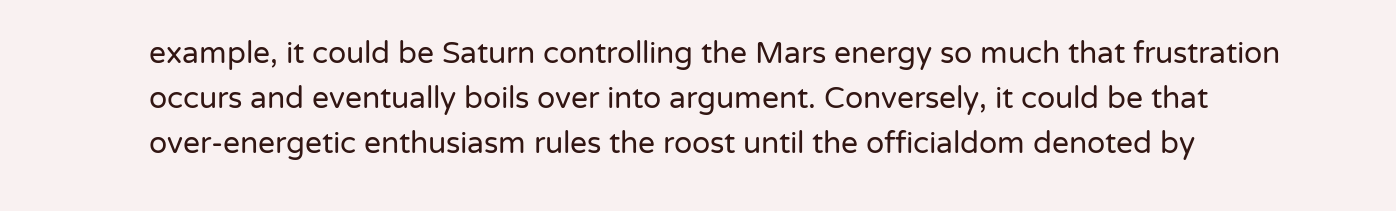example, it could be Saturn controlling the Mars energy so much that frustration occurs and eventually boils over into argument. Conversely, it could be that over-energetic enthusiasm rules the roost until the officialdom denoted by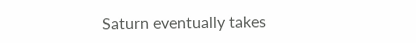Saturn eventually takes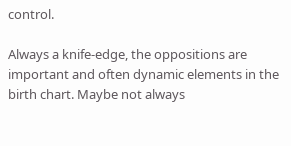control.

Always a knife-edge, the oppositions are important and often dynamic elements in the birth chart. Maybe not always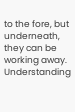to the fore, but underneath, they can be working away. Understanding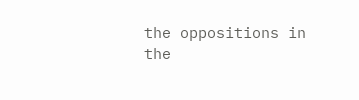the oppositions in the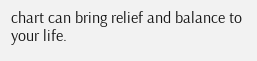chart can bring relief and balance to your life.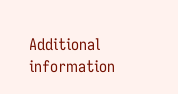Additional information